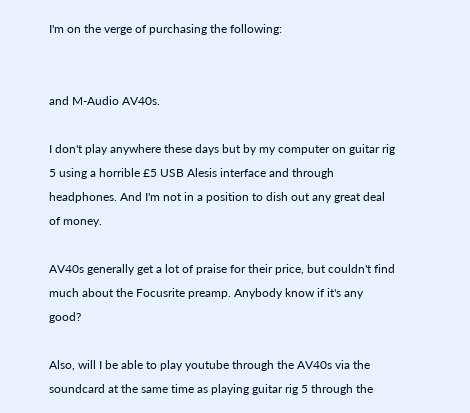I'm on the verge of purchasing the following:


and M-Audio AV40s.

I don't play anywhere these days but by my computer on guitar rig 5 using a horrible £5 USB Alesis interface and through headphones. And I'm not in a position to dish out any great deal of money.

AV40s generally get a lot of praise for their price, but couldn't find much about the Focusrite preamp. Anybody know if it's any good?

Also, will I be able to play youtube through the AV40s via the soundcard at the same time as playing guitar rig 5 through the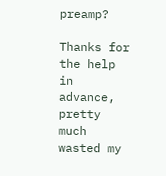preamp?

Thanks for the help in advance, pretty much wasted my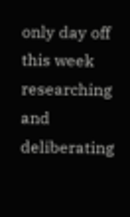only day off this week researching and deliberating